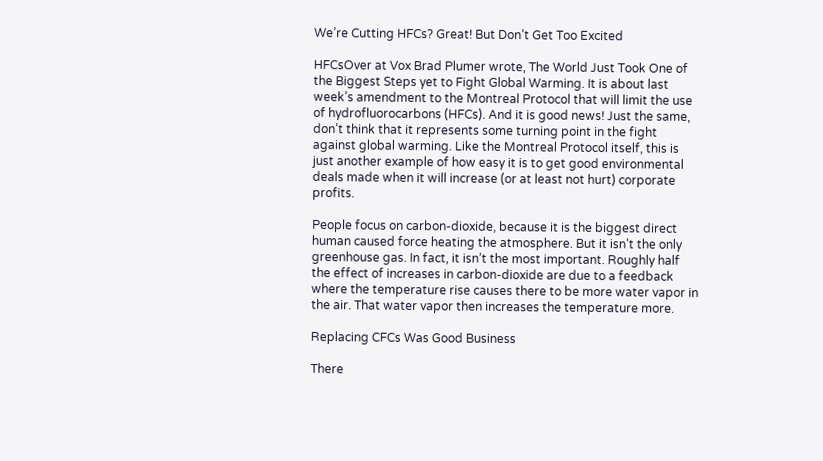We’re Cutting HFCs? Great! But Don’t Get Too Excited

HFCsOver at Vox Brad Plumer wrote, The World Just Took One of the Biggest Steps yet to Fight Global Warming. It is about last week’s amendment to the Montreal Protocol that will limit the use of hydrofluorocarbons (HFCs). And it is good news! Just the same, don’t think that it represents some turning point in the fight against global warming. Like the Montreal Protocol itself, this is just another example of how easy it is to get good environmental deals made when it will increase (or at least not hurt) corporate profits.

People focus on carbon-dioxide, because it is the biggest direct human caused force heating the atmosphere. But it isn’t the only greenhouse gas. In fact, it isn’t the most important. Roughly half the effect of increases in carbon-dioxide are due to a feedback where the temperature rise causes there to be more water vapor in the air. That water vapor then increases the temperature more.

Replacing CFCs Was Good Business

There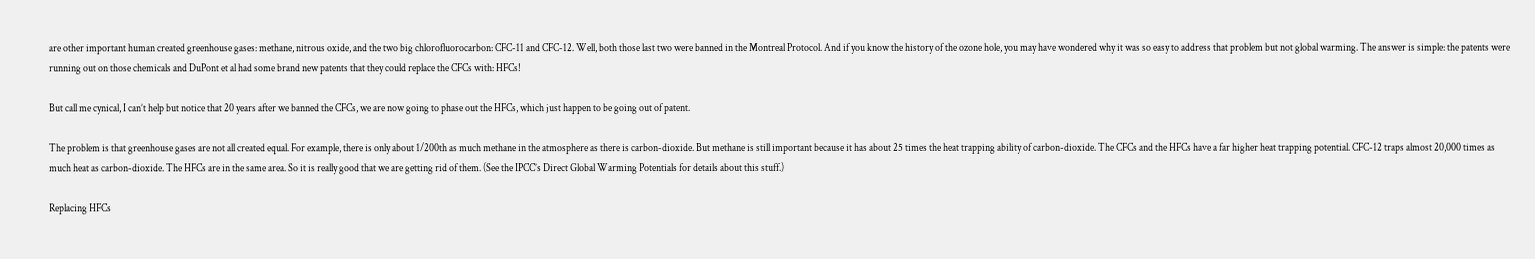are other important human created greenhouse gases: methane, nitrous oxide, and the two big chlorofluorocarbon: CFC-11 and CFC-12. Well, both those last two were banned in the Montreal Protocol. And if you know the history of the ozone hole, you may have wondered why it was so easy to address that problem but not global warming. The answer is simple: the patents were running out on those chemicals and DuPont et al had some brand new patents that they could replace the CFCs with: HFCs!

But call me cynical, I can’t help but notice that 20 years after we banned the CFCs, we are now going to phase out the HFCs, which just happen to be going out of patent.

The problem is that greenhouse gases are not all created equal. For example, there is only about 1/200th as much methane in the atmosphere as there is carbon-dioxide. But methane is still important because it has about 25 times the heat trapping ability of carbon-dioxide. The CFCs and the HFCs have a far higher heat trapping potential. CFC-12 traps almost 20,000 times as much heat as carbon-dioxide. The HFCs are in the same area. So it is really good that we are getting rid of them. (See the IPCC’s Direct Global Warming Potentials for details about this stuff.)

Replacing HFCs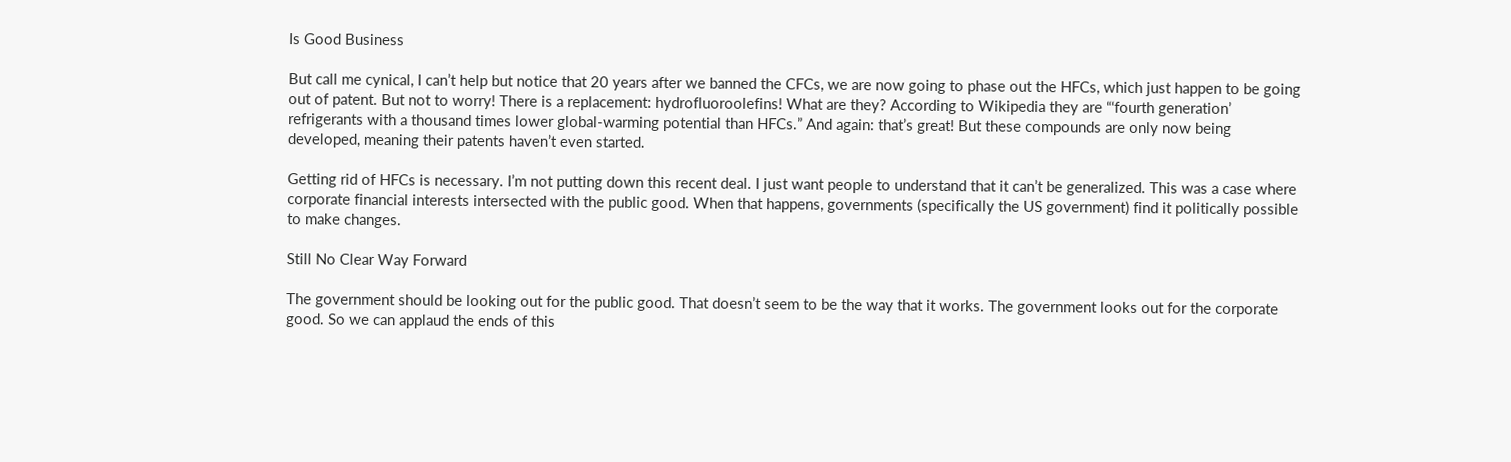Is Good Business

But call me cynical, I can’t help but notice that 20 years after we banned the CFCs, we are now going to phase out the HFCs, which just happen to be going out of patent. But not to worry! There is a replacement: hydrofluoroolefins! What are they? According to Wikipedia they are “‘fourth generation’ refrigerants with a thousand times lower global-warming potential than HFCs.” And again: that’s great! But these compounds are only now being developed, meaning their patents haven’t even started.

Getting rid of HFCs is necessary. I’m not putting down this recent deal. I just want people to understand that it can’t be generalized. This was a case where corporate financial interests intersected with the public good. When that happens, governments (specifically the US government) find it politically possible to make changes.

Still No Clear Way Forward

The government should be looking out for the public good. That doesn’t seem to be the way that it works. The government looks out for the corporate good. So we can applaud the ends of this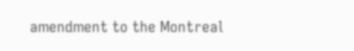amendment to the Montreal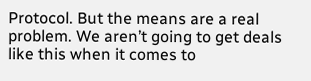Protocol. But the means are a real problem. We aren’t going to get deals like this when it comes to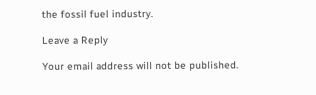the fossil fuel industry.

Leave a Reply

Your email address will not be published.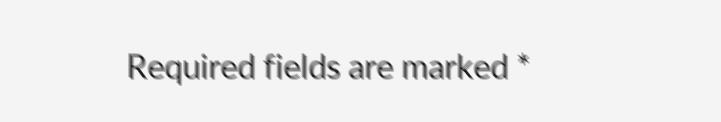Required fields are marked *